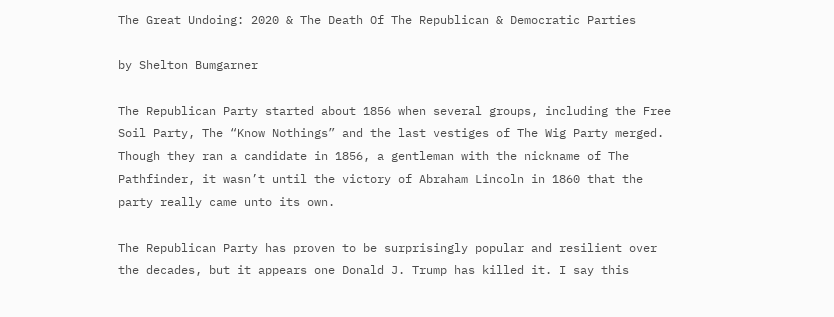The Great Undoing: 2020 & The Death Of The Republican & Democratic Parties

by Shelton Bumgarner

The Republican Party started about 1856 when several groups, including the Free Soil Party, The “Know Nothings” and the last vestiges of The Wig Party merged. Though they ran a candidate in 1856, a gentleman with the nickname of The Pathfinder, it wasn’t until the victory of Abraham Lincoln in 1860 that the party really came unto its own.

The Republican Party has proven to be surprisingly popular and resilient over the decades, but it appears one Donald J. Trump has killed it. I say this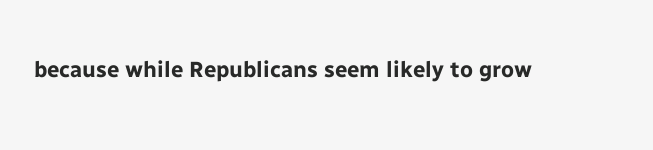because while Republicans seem likely to grow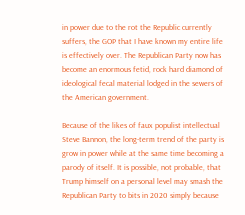in power due to the rot the Republic currently suffers, the GOP that I have known my entire life is effectively over. The Republican Party now has become an enormous fetid, rock hard diamond of ideological fecal material lodged in the sewers of the American government.

Because of the likes of faux populist intellectual Steve Bannon, the long-term trend of the party is grow in power while at the same time becoming a parody of itself. It is possible, not probable, that Trump himself on a personal level may smash the Republican Party to bits in 2020 simply because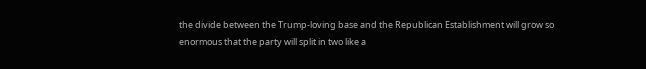the divide between the Trump-loving base and the Republican Establishment will grow so enormous that the party will split in two like a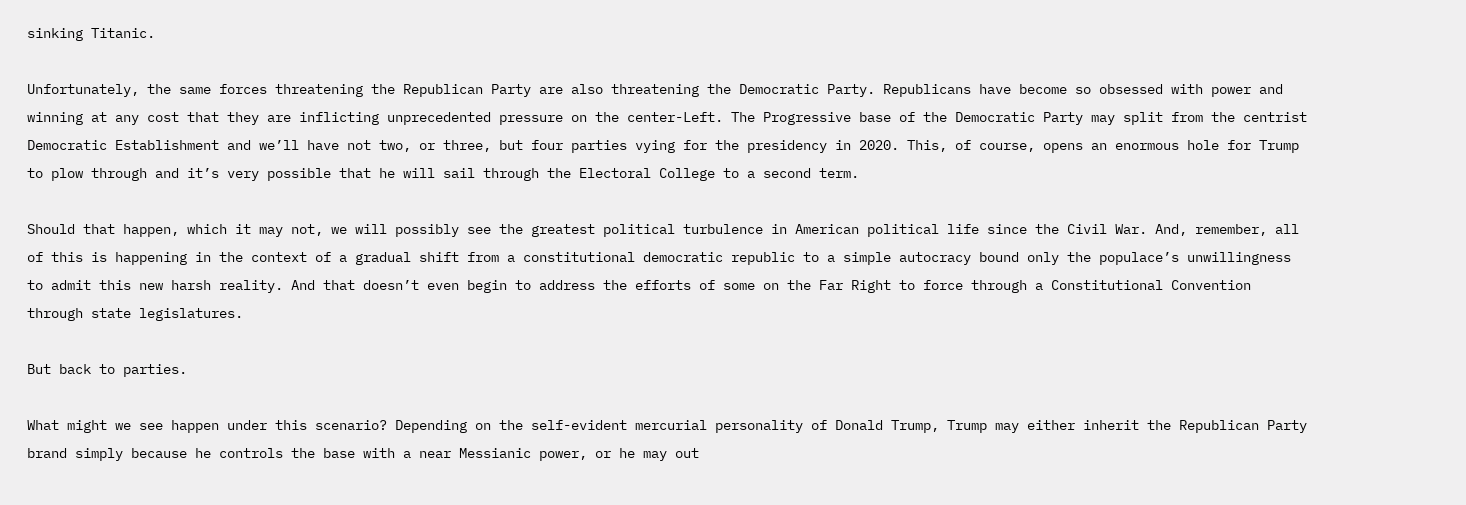sinking Titanic.

Unfortunately, the same forces threatening the Republican Party are also threatening the Democratic Party. Republicans have become so obsessed with power and winning at any cost that they are inflicting unprecedented pressure on the center-Left. The Progressive base of the Democratic Party may split from the centrist Democratic Establishment and we’ll have not two, or three, but four parties vying for the presidency in 2020. This, of course, opens an enormous hole for Trump to plow through and it’s very possible that he will sail through the Electoral College to a second term.

Should that happen, which it may not, we will possibly see the greatest political turbulence in American political life since the Civil War. And, remember, all of this is happening in the context of a gradual shift from a constitutional democratic republic to a simple autocracy bound only the populace’s unwillingness to admit this new harsh reality. And that doesn’t even begin to address the efforts of some on the Far Right to force through a Constitutional Convention through state legislatures.

But back to parties.

What might we see happen under this scenario? Depending on the self-evident mercurial personality of Donald Trump, Trump may either inherit the Republican Party brand simply because he controls the base with a near Messianic power, or he may out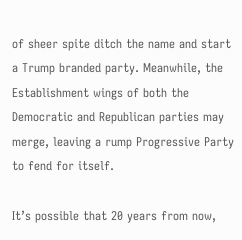of sheer spite ditch the name and start a Trump branded party. Meanwhile, the Establishment wings of both the Democratic and Republican parties may merge, leaving a rump Progressive Party to fend for itself.

It’s possible that 20 years from now,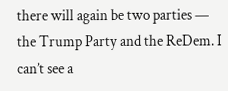there will again be two parties — the Trump Party and the ReDem. I can’t see a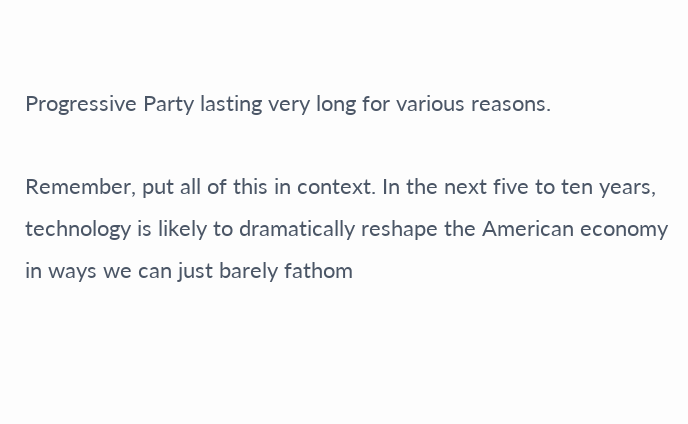Progressive Party lasting very long for various reasons.

Remember, put all of this in context. In the next five to ten years, technology is likely to dramatically reshape the American economy in ways we can just barely fathom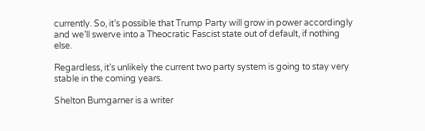currently. So, it’s possible that Trump Party will grow in power accordingly and we’ll swerve into a Theocratic Fascist state out of default, if nothing else.

Regardless, it’s unlikely the current two party system is going to stay very stable in the coming years.

Shelton Bumgarner is a writer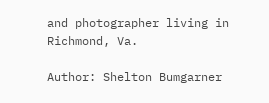and photographer living in Richmond, Va.

Author: Shelton Bumgarner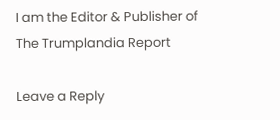I am the Editor & Publisher of The Trumplandia Report

Leave a Reply